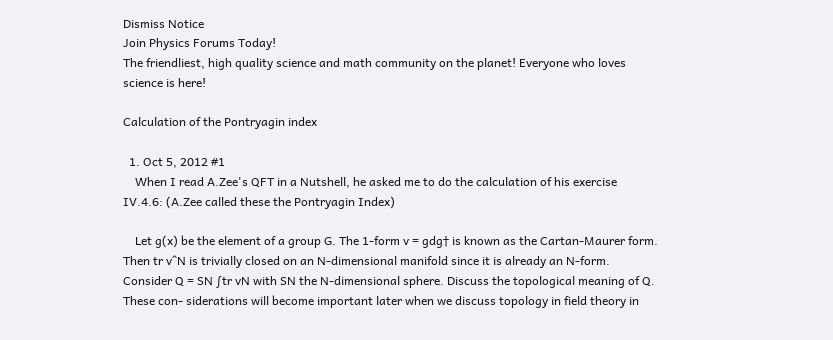Dismiss Notice
Join Physics Forums Today!
The friendliest, high quality science and math community on the planet! Everyone who loves science is here!

Calculation of the Pontryagin index

  1. Oct 5, 2012 #1
    When I read A.Zee's QFT in a Nutshell, he asked me to do the calculation of his exercise IV.4.6: (A.Zee called these the Pontryagin Index)

    Let g(x) be the element of a group G. The 1-form v = gdg† is known as the Cartan-Maurer form. Then tr v^N is trivially closed on an N-dimensional manifold since it is already an N-form. Consider Q = SN ∫tr vN with SN the N-dimensional sphere. Discuss the topological meaning of Q. These con- siderations will become important later when we discuss topology in field theory in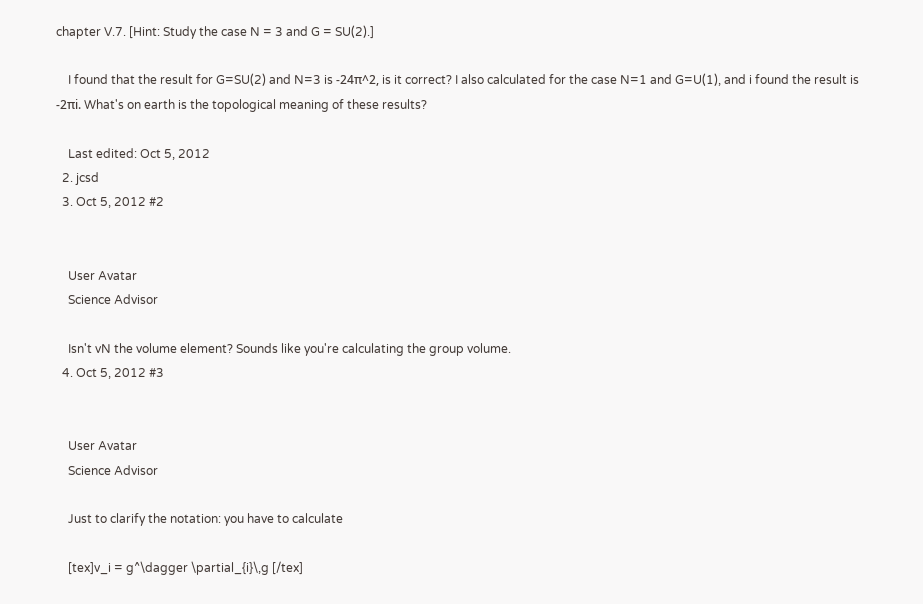chapter V.7. [Hint: Study the case N = 3 and G = SU(2).]

    I found that the result for G=SU(2) and N=3 is -24π^2, is it correct? I also calculated for the case N=1 and G=U(1), and i found the result is -2πi. What's on earth is the topological meaning of these results?

    Last edited: Oct 5, 2012
  2. jcsd
  3. Oct 5, 2012 #2


    User Avatar
    Science Advisor

    Isn't vN the volume element? Sounds like you're calculating the group volume.
  4. Oct 5, 2012 #3


    User Avatar
    Science Advisor

    Just to clarify the notation: you have to calculate

    [tex]v_i = g^\dagger \partial_{i}\,g [/tex]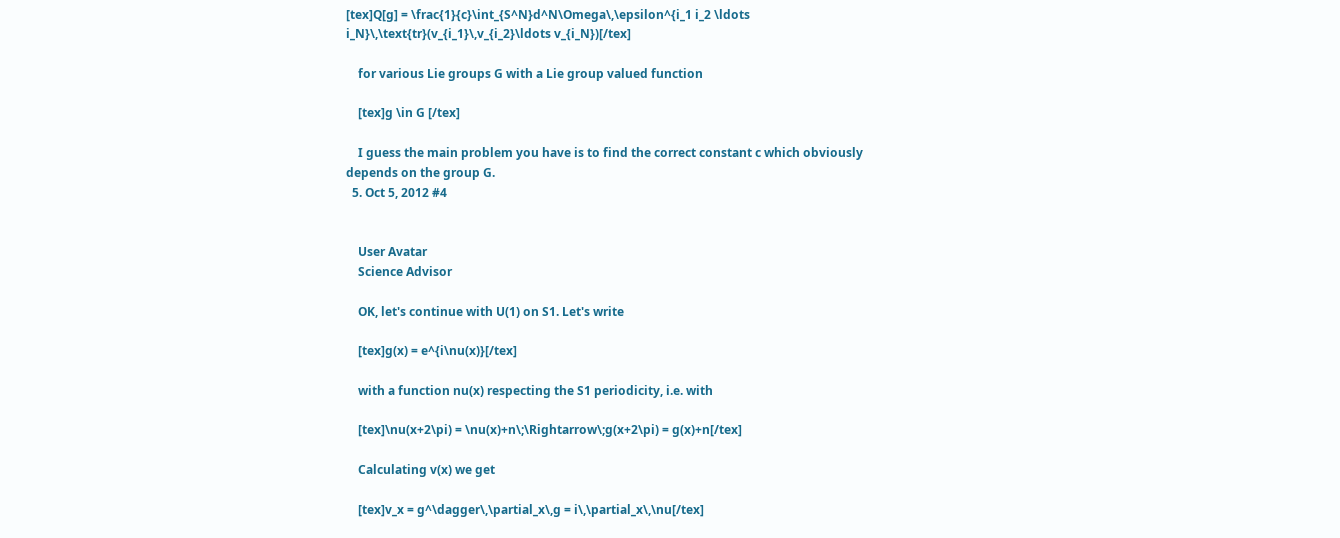[tex]Q[g] = \frac{1}{c}\int_{S^N}d^N\Omega\,\epsilon^{i_1 i_2 \ldots i_N}\,\text{tr}(v_{i_1}\,v_{i_2}\ldots v_{i_N})[/tex]

    for various Lie groups G with a Lie group valued function

    [tex]g \in G [/tex]

    I guess the main problem you have is to find the correct constant c which obviously depends on the group G.
  5. Oct 5, 2012 #4


    User Avatar
    Science Advisor

    OK, let's continue with U(1) on S1. Let's write

    [tex]g(x) = e^{i\nu(x)}[/tex]

    with a function nu(x) respecting the S1 periodicity, i.e. with

    [tex]\nu(x+2\pi) = \nu(x)+n\;\Rightarrow\;g(x+2\pi) = g(x)+n[/tex]

    Calculating v(x) we get

    [tex]v_x = g^\dagger\,\partial_x\,g = i\,\partial_x\,\nu[/tex]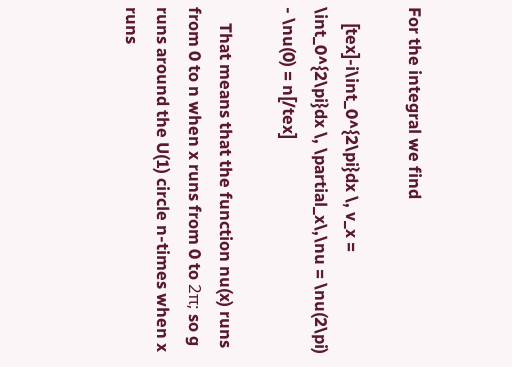For the integral we find

    [tex]-i\int_0^{2\pi}dx \, v_x = \int_0^{2\pi}dx \, \partial_x\,\nu = \nu(2\pi) - \nu(0) = n[/tex]

    That means that the function nu(x) runs from 0 to n when x runs from 0 to 2π; so g runs around the U(1) circle n-times when x runs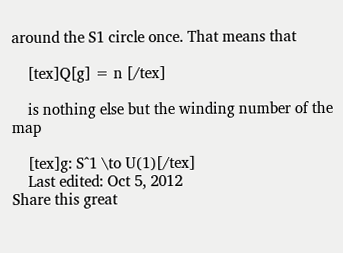around the S1 circle once. That means that

    [tex]Q[g] = n [/tex]

    is nothing else but the winding number of the map

    [tex]g: S^1 \to U(1)[/tex]
    Last edited: Oct 5, 2012
Share this great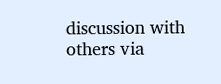discussion with others via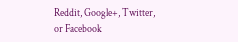Reddit, Google+, Twitter, or Facebook